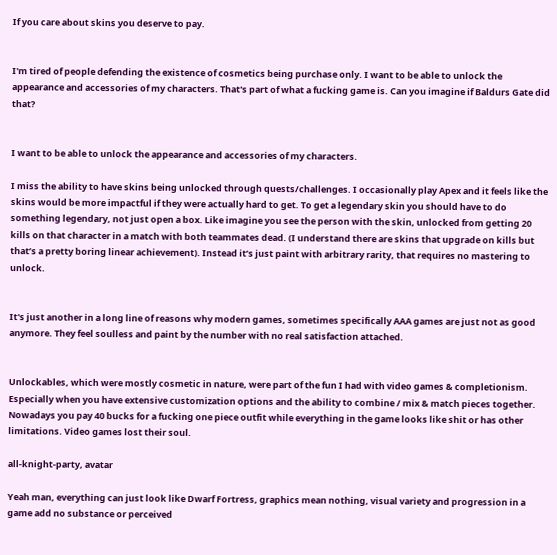If you care about skins you deserve to pay.


I'm tired of people defending the existence of cosmetics being purchase only. I want to be able to unlock the appearance and accessories of my characters. That's part of what a fucking game is. Can you imagine if Baldurs Gate did that?


I want to be able to unlock the appearance and accessories of my characters.

I miss the ability to have skins being unlocked through quests/challenges. I occasionally play Apex and it feels like the skins would be more impactful if they were actually hard to get. To get a legendary skin you should have to do something legendary, not just open a box. Like imagine you see the person with the skin, unlocked from getting 20 kills on that character in a match with both teammates dead. (I understand there are skins that upgrade on kills but that’s a pretty boring linear achievement). Instead it’s just paint with arbitrary rarity, that requires no mastering to unlock.


It's just another in a long line of reasons why modern games, sometimes specifically AAA games are just not as good anymore. They feel soulless and paint by the number with no real satisfaction attached.


Unlockables, which were mostly cosmetic in nature, were part of the fun I had with video games & completionism. Especially when you have extensive customization options and the ability to combine / mix & match pieces together. Nowadays you pay 40 bucks for a fucking one piece outfit while everything in the game looks like shit or has other limitations. Video games lost their soul.

all-knight-party, avatar

Yeah man, everything can just look like Dwarf Fortress, graphics mean nothing, visual variety and progression in a game add no substance or perceived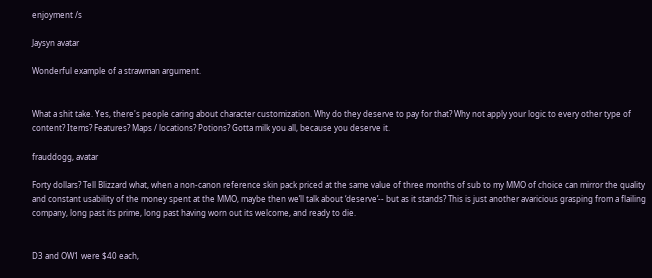enjoyment /s

Jaysyn avatar

Wonderful example of a strawman argument.


What a shit take. Yes, there's people caring about character customization. Why do they deserve to pay for that? Why not apply your logic to every other type of content? Items? Features? Maps / locations? Potions? Gotta milk you all, because you deserve it.

frauddogg, avatar

Forty dollars? Tell Blizzard what, when a non-canon reference skin pack priced at the same value of three months of sub to my MMO of choice can mirror the quality and constant usability of the money spent at the MMO, maybe then we’ll talk about ‘deserve’-- but as it stands? This is just another avaricious grasping from a flailing company, long past its prime, long past having worn out its welcome, and ready to die.


D3 and OW1 were $40 each,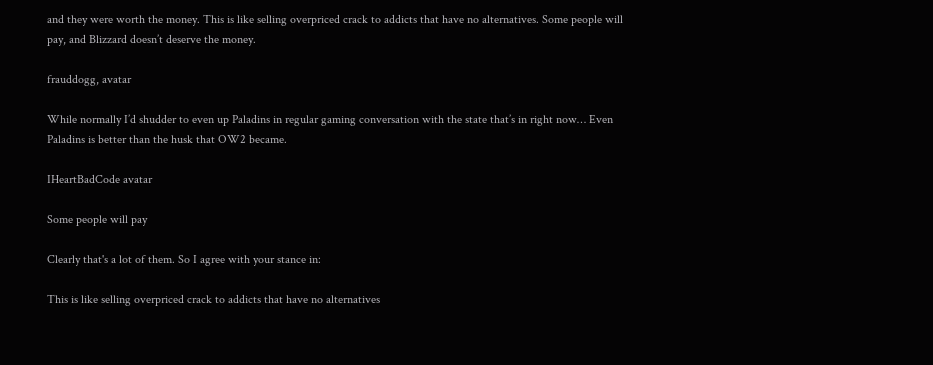and they were worth the money. This is like selling overpriced crack to addicts that have no alternatives. Some people will pay, and Blizzard doesn’t deserve the money.

frauddogg, avatar

While normally I’d shudder to even up Paladins in regular gaming conversation with the state that’s in right now… Even Paladins is better than the husk that OW2 became.

IHeartBadCode avatar

Some people will pay

Clearly that's a lot of them. So I agree with your stance in:

This is like selling overpriced crack to addicts that have no alternatives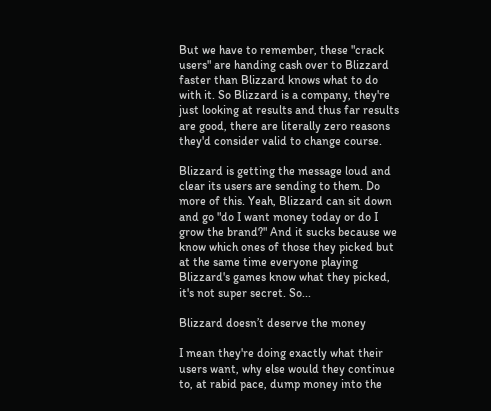But we have to remember, these "crack users" are handing cash over to Blizzard faster than Blizzard knows what to do with it. So Blizzard is a company, they're just looking at results and thus far results are good, there are literally zero reasons they'd consider valid to change course.

Blizzard is getting the message loud and clear its users are sending to them. Do more of this. Yeah, Blizzard can sit down and go "do I want money today or do I grow the brand?" And it sucks because we know which ones of those they picked but at the same time everyone playing Blizzard's games know what they picked, it's not super secret. So...

Blizzard doesn’t deserve the money

I mean they're doing exactly what their users want, why else would they continue to, at rabid pace, dump money into the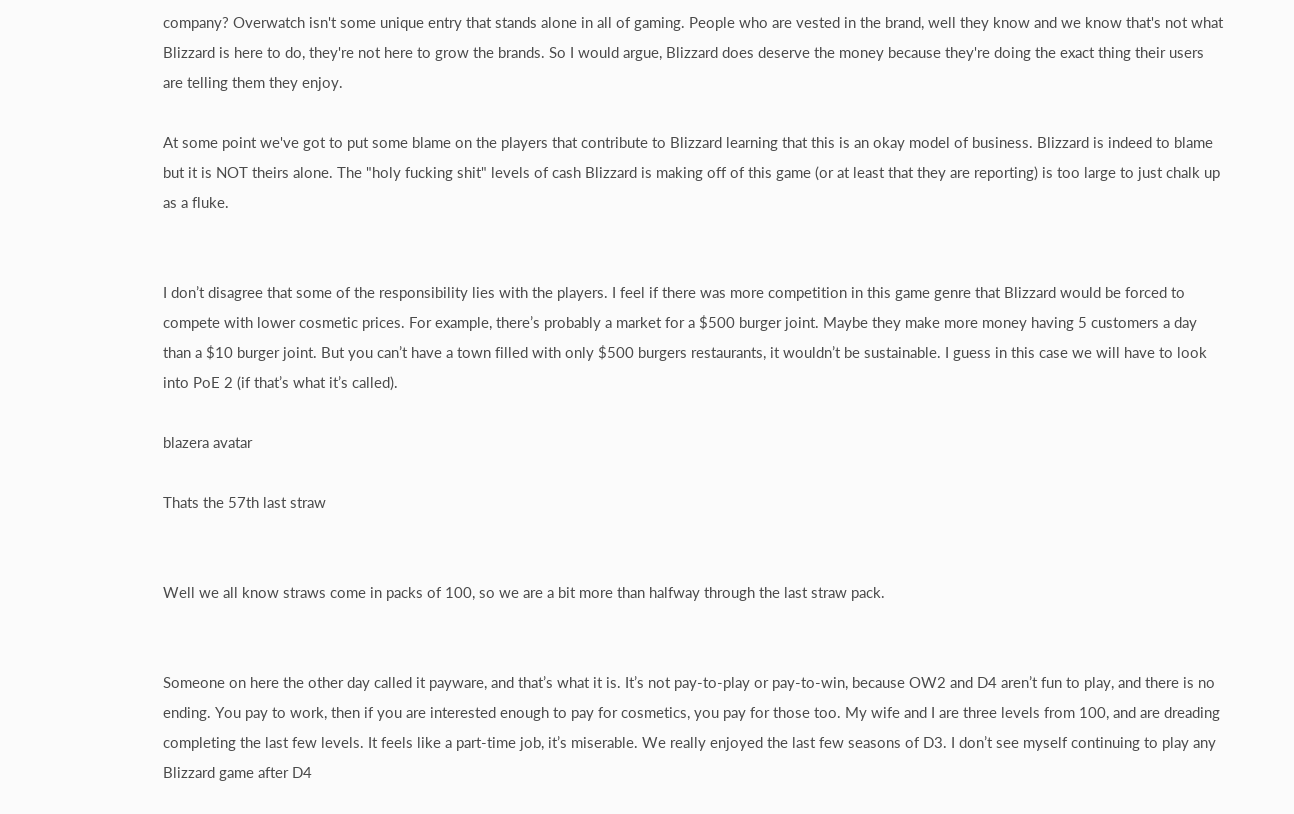company? Overwatch isn't some unique entry that stands alone in all of gaming. People who are vested in the brand, well they know and we know that's not what Blizzard is here to do, they're not here to grow the brands. So I would argue, Blizzard does deserve the money because they're doing the exact thing their users are telling them they enjoy.

At some point we've got to put some blame on the players that contribute to Blizzard learning that this is an okay model of business. Blizzard is indeed to blame but it is NOT theirs alone. The "holy fucking shit" levels of cash Blizzard is making off of this game (or at least that they are reporting) is too large to just chalk up as a fluke.


I don’t disagree that some of the responsibility lies with the players. I feel if there was more competition in this game genre that Blizzard would be forced to compete with lower cosmetic prices. For example, there’s probably a market for a $500 burger joint. Maybe they make more money having 5 customers a day than a $10 burger joint. But you can’t have a town filled with only $500 burgers restaurants, it wouldn’t be sustainable. I guess in this case we will have to look into PoE 2 (if that’s what it’s called).

blazera avatar

Thats the 57th last straw


Well we all know straws come in packs of 100, so we are a bit more than halfway through the last straw pack.


Someone on here the other day called it payware, and that’s what it is. It’s not pay-to-play or pay-to-win, because OW2 and D4 aren’t fun to play, and there is no ending. You pay to work, then if you are interested enough to pay for cosmetics, you pay for those too. My wife and I are three levels from 100, and are dreading completing the last few levels. It feels like a part-time job, it’s miserable. We really enjoyed the last few seasons of D3. I don’t see myself continuing to play any Blizzard game after D4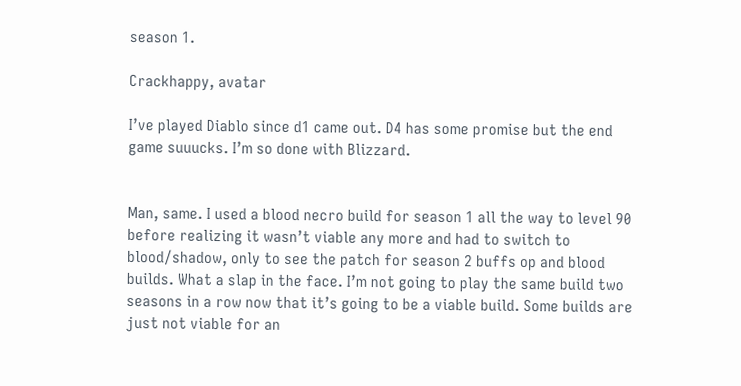season 1.

Crackhappy, avatar

I’ve played Diablo since d1 came out. D4 has some promise but the end game suuucks. I’m so done with Blizzard.


Man, same. I used a blood necro build for season 1 all the way to level 90 before realizing it wasn’t viable any more and had to switch to blood/shadow, only to see the patch for season 2 buffs op and blood builds. What a slap in the face. I’m not going to play the same build two seasons in a row now that it’s going to be a viable build. Some builds are just not viable for an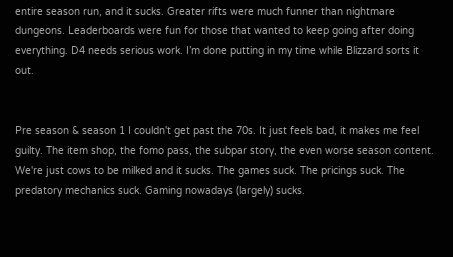entire season run, and it sucks. Greater rifts were much funner than nightmare dungeons. Leaderboards were fun for those that wanted to keep going after doing everything. D4 needs serious work. I’m done putting in my time while Blizzard sorts it out.


Pre season & season 1 I couldn't get past the 70s. It just feels bad, it makes me feel guilty. The item shop, the fomo pass, the subpar story, the even worse season content. We're just cows to be milked and it sucks. The games suck. The pricings suck. The predatory mechanics suck. Gaming nowadays (largely) sucks.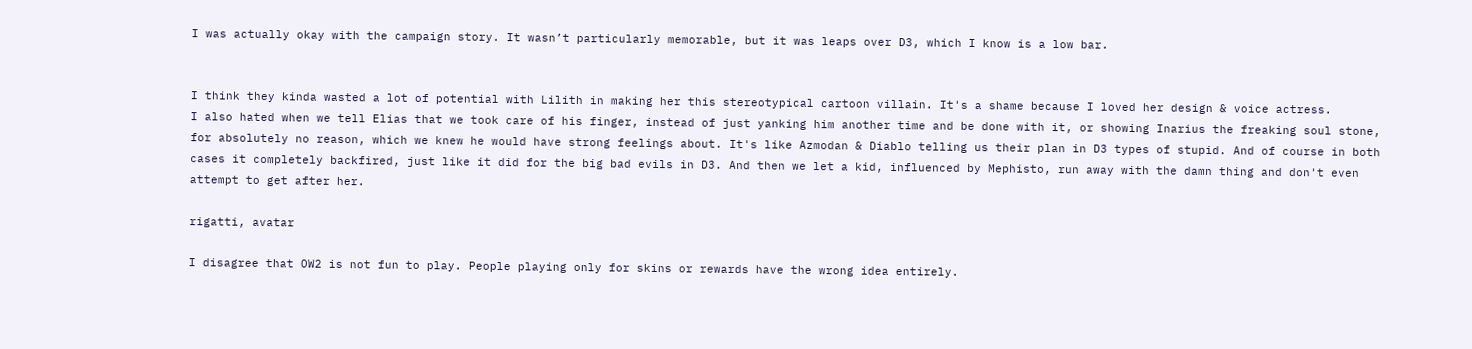I was actually okay with the campaign story. It wasn’t particularly memorable, but it was leaps over D3, which I know is a low bar.


I think they kinda wasted a lot of potential with Lilith in making her this stereotypical cartoon villain. It's a shame because I loved her design & voice actress.
I also hated when we tell Elias that we took care of his finger, instead of just yanking him another time and be done with it, or showing Inarius the freaking soul stone, for absolutely no reason, which we knew he would have strong feelings about. It's like Azmodan & Diablo telling us their plan in D3 types of stupid. And of course in both cases it completely backfired, just like it did for the big bad evils in D3. And then we let a kid, influenced by Mephisto, run away with the damn thing and don't even attempt to get after her.

rigatti, avatar

I disagree that OW2 is not fun to play. People playing only for skins or rewards have the wrong idea entirely.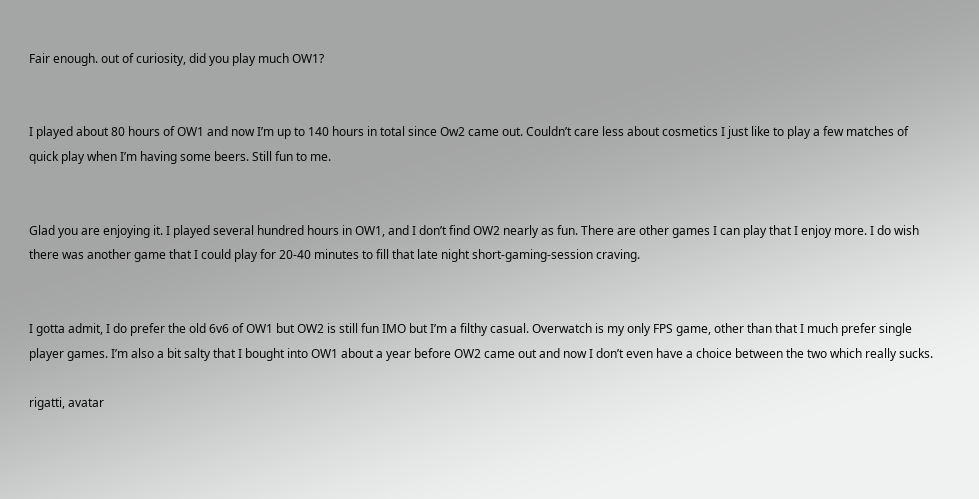Fair enough. out of curiosity, did you play much OW1?


I played about 80 hours of OW1 and now I’m up to 140 hours in total since Ow2 came out. Couldn’t care less about cosmetics I just like to play a few matches of quick play when I’m having some beers. Still fun to me.


Glad you are enjoying it. I played several hundred hours in OW1, and I don’t find OW2 nearly as fun. There are other games I can play that I enjoy more. I do wish there was another game that I could play for 20-40 minutes to fill that late night short-gaming-session craving.


I gotta admit, I do prefer the old 6v6 of OW1 but OW2 is still fun IMO but I’m a filthy casual. Overwatch is my only FPS game, other than that I much prefer single player games. I’m also a bit salty that I bought into OW1 about a year before OW2 came out and now I don’t even have a choice between the two which really sucks.

rigatti, avatar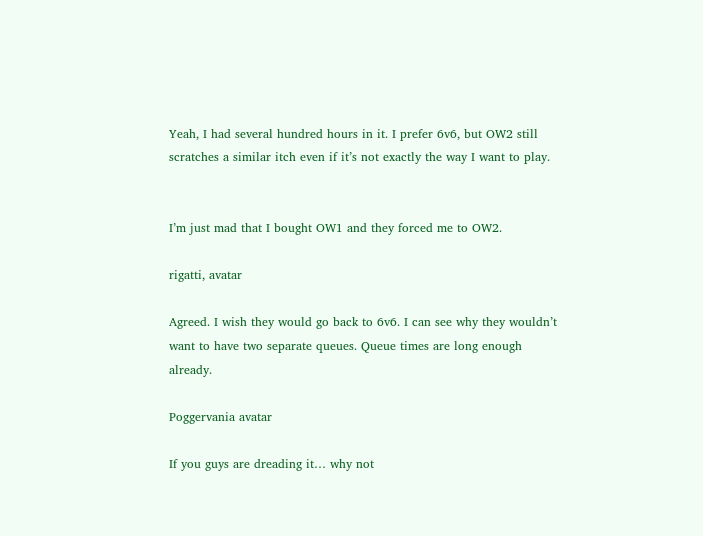Yeah, I had several hundred hours in it. I prefer 6v6, but OW2 still scratches a similar itch even if it’s not exactly the way I want to play.


I’m just mad that I bought OW1 and they forced me to OW2.

rigatti, avatar

Agreed. I wish they would go back to 6v6. I can see why they wouldn’t want to have two separate queues. Queue times are long enough already.

Poggervania avatar

If you guys are dreading it… why not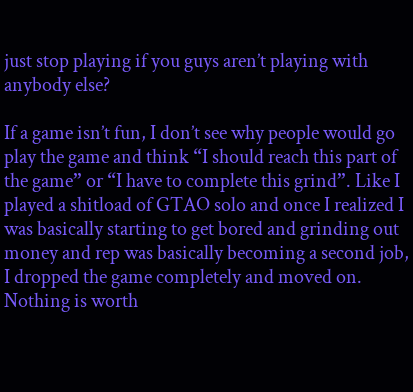just stop playing if you guys aren’t playing with anybody else?

If a game isn’t fun, I don’t see why people would go play the game and think “I should reach this part of the game” or “I have to complete this grind”. Like I played a shitload of GTAO solo and once I realized I was basically starting to get bored and grinding out money and rep was basically becoming a second job, I dropped the game completely and moved on. Nothing is worth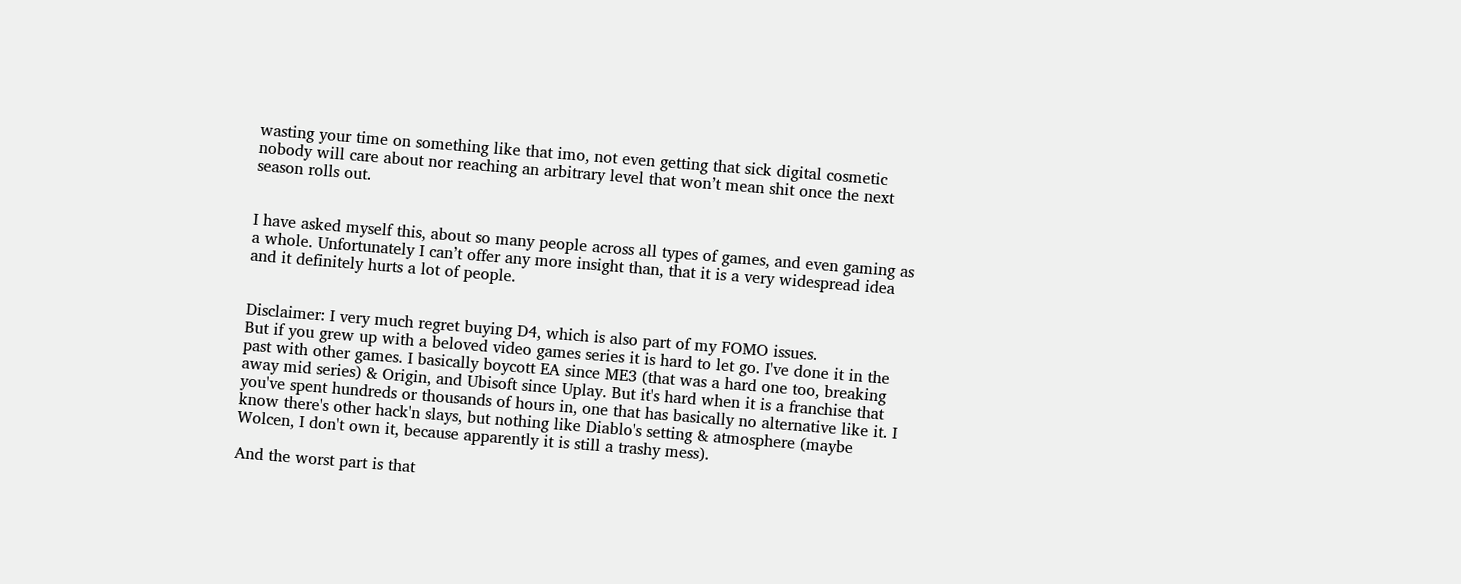wasting your time on something like that imo, not even getting that sick digital cosmetic nobody will care about nor reaching an arbitrary level that won’t mean shit once the next season rolls out.


I have asked myself this, about so many people across all types of games, and even gaming as a whole. Unfortunately I can’t offer any more insight than, that it is a very widespread idea and it definitely hurts a lot of people.


Disclaimer: I very much regret buying D4, which is also part of my FOMO issues.
But if you grew up with a beloved video games series it is hard to let go. I've done it in the past with other games. I basically boycott EA since ME3 (that was a hard one too, breaking away mid series) & Origin, and Ubisoft since Uplay. But it's hard when it is a franchise that you've spent hundreds or thousands of hours in, one that has basically no alternative like it. I know there's other hack'n slays, but nothing like Diablo's setting & atmosphere (maybe Wolcen, I don't own it, because apparently it is still a trashy mess).

And the worst part is that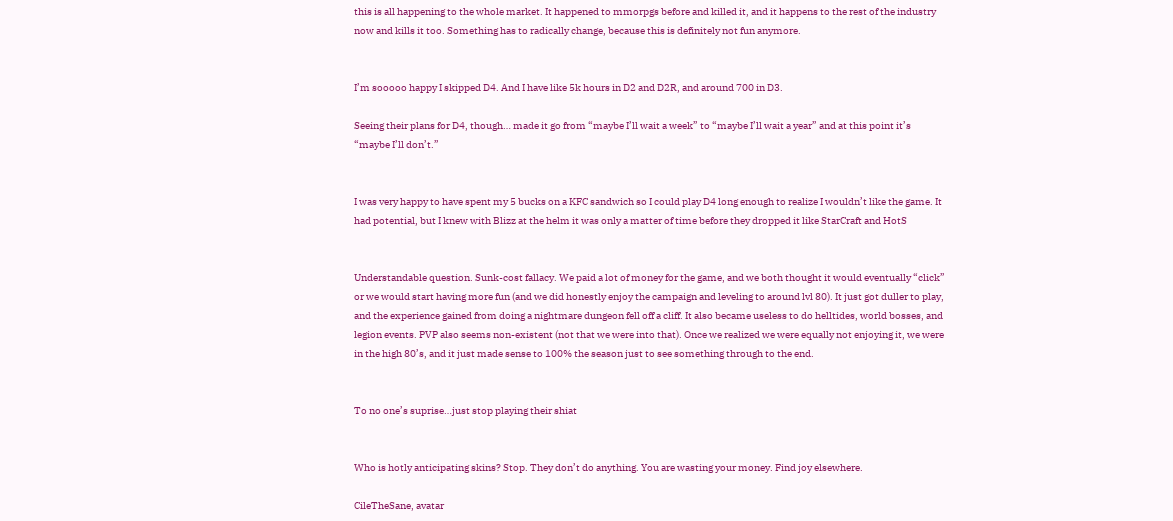this is all happening to the whole market. It happened to mmorpgs before and killed it, and it happens to the rest of the industry now and kills it too. Something has to radically change, because this is definitely not fun anymore.


I’m sooooo happy I skipped D4. And I have like 5k hours in D2 and D2R, and around 700 in D3.

Seeing their plans for D4, though… made it go from “maybe I’ll wait a week” to “maybe I’ll wait a year” and at this point it’s “maybe I’ll don’t.”


I was very happy to have spent my 5 bucks on a KFC sandwich so I could play D4 long enough to realize I wouldn’t like the game. It had potential, but I knew with Blizz at the helm it was only a matter of time before they dropped it like StarCraft and HotS


Understandable question. Sunk-cost fallacy. We paid a lot of money for the game, and we both thought it would eventually “click” or we would start having more fun (and we did honestly enjoy the campaign and leveling to around lvl 80). It just got duller to play, and the experience gained from doing a nightmare dungeon fell off a cliff. It also became useless to do helltides, world bosses, and legion events. PVP also seems non-existent (not that we were into that). Once we realized we were equally not enjoying it, we were in the high 80’s, and it just made sense to 100% the season just to see something through to the end.


To no one’s suprise…just stop playing their shiat


Who is hotly anticipating skins? Stop. They don’t do anything. You are wasting your money. Find joy elsewhere.

CileTheSane, avatar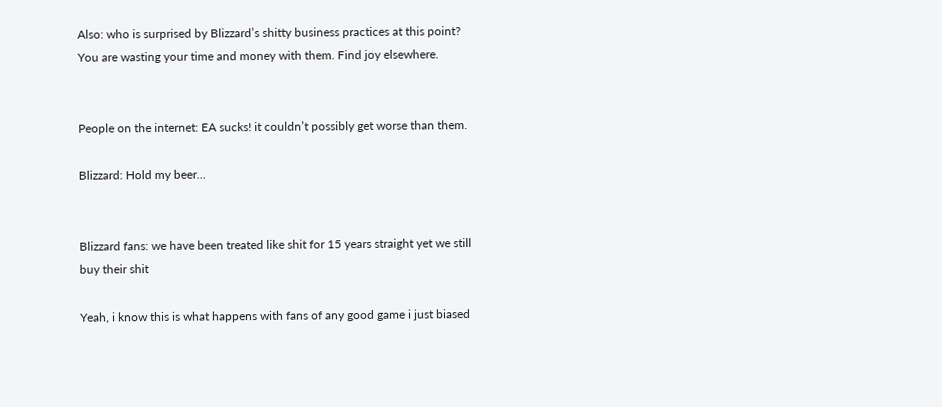Also: who is surprised by Blizzard’s shitty business practices at this point? You are wasting your time and money with them. Find joy elsewhere.


People on the internet: EA sucks! it couldn’t possibly get worse than them.

Blizzard: Hold my beer…


Blizzard fans: we have been treated like shit for 15 years straight yet we still buy their shit

Yeah, i know this is what happens with fans of any good game i just biased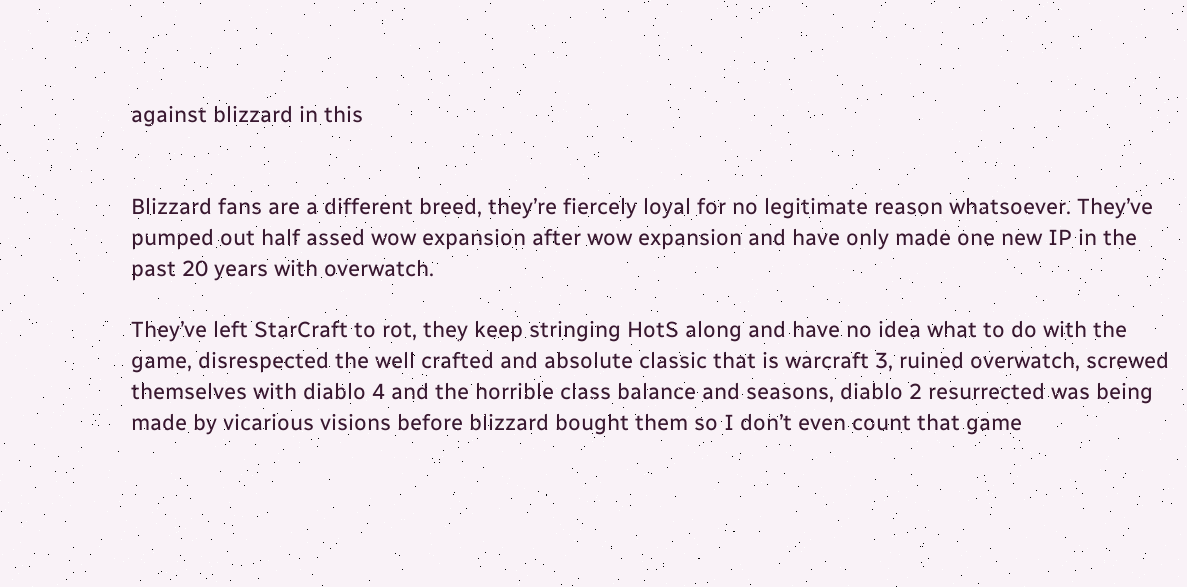against blizzard in this


Blizzard fans are a different breed, they’re fiercely loyal for no legitimate reason whatsoever. They’ve pumped out half assed wow expansion after wow expansion and have only made one new IP in the past 20 years with overwatch.

They’ve left StarCraft to rot, they keep stringing HotS along and have no idea what to do with the game, disrespected the well crafted and absolute classic that is warcraft 3, ruined overwatch, screwed themselves with diablo 4 and the horrible class balance and seasons, diablo 2 resurrected was being made by vicarious visions before blizzard bought them so I don’t even count that game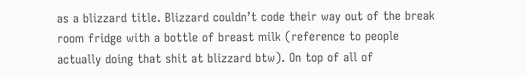as a blizzard title. Blizzard couldn’t code their way out of the break room fridge with a bottle of breast milk (reference to people actually doing that shit at blizzard btw). On top of all of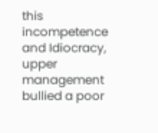this incompetence and Idiocracy, upper management bullied a poor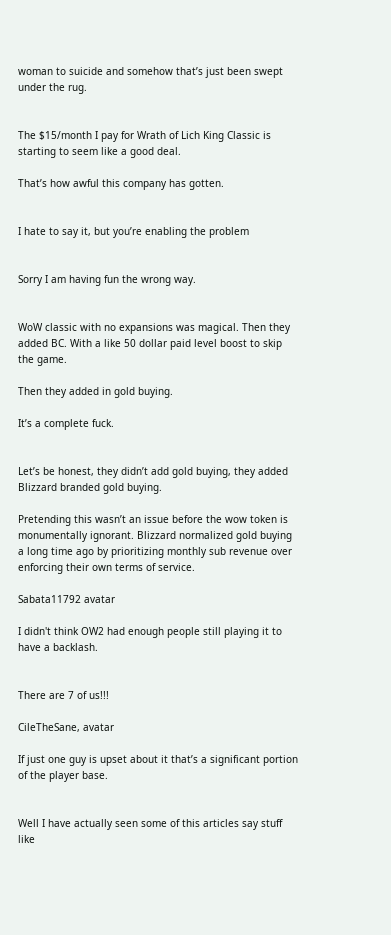woman to suicide and somehow that’s just been swept under the rug.


The $15/month I pay for Wrath of Lich King Classic is starting to seem like a good deal.

That’s how awful this company has gotten.


I hate to say it, but you’re enabling the problem


Sorry I am having fun the wrong way.


WoW classic with no expansions was magical. Then they added BC. With a like 50 dollar paid level boost to skip the game.

Then they added in gold buying.

It’s a complete fuck.


Let’s be honest, they didn’t add gold buying, they added Blizzard branded gold buying.

Pretending this wasn’t an issue before the wow token is monumentally ignorant. Blizzard normalized gold buying a long time ago by prioritizing monthly sub revenue over enforcing their own terms of service.

Sabata11792 avatar

I didn't think OW2 had enough people still playing it to have a backlash.


There are 7 of us!!!

CileTheSane, avatar

If just one guy is upset about it that’s a significant portion of the player base.


Well I have actually seen some of this articles say stuff like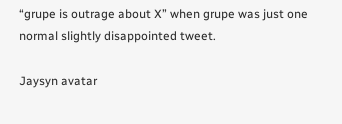“grupe is outrage about X” when grupe was just one normal slightly disappointed tweet.

Jaysyn avatar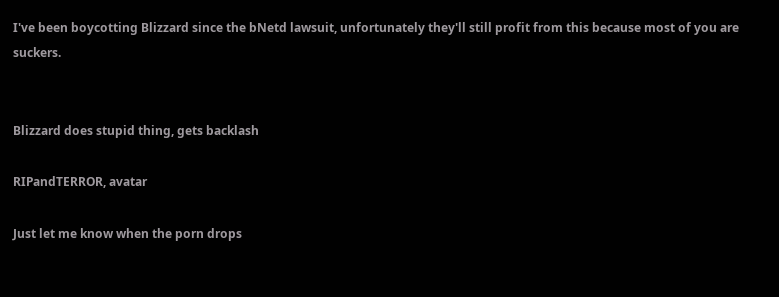I've been boycotting Blizzard since the bNetd lawsuit, unfortunately they'll still profit from this because most of you are suckers.


Blizzard does stupid thing, gets backlash

RIPandTERROR, avatar

Just let me know when the porn drops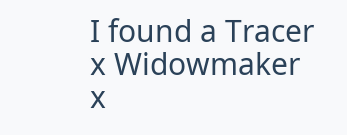I found a Tracer x Widowmaker x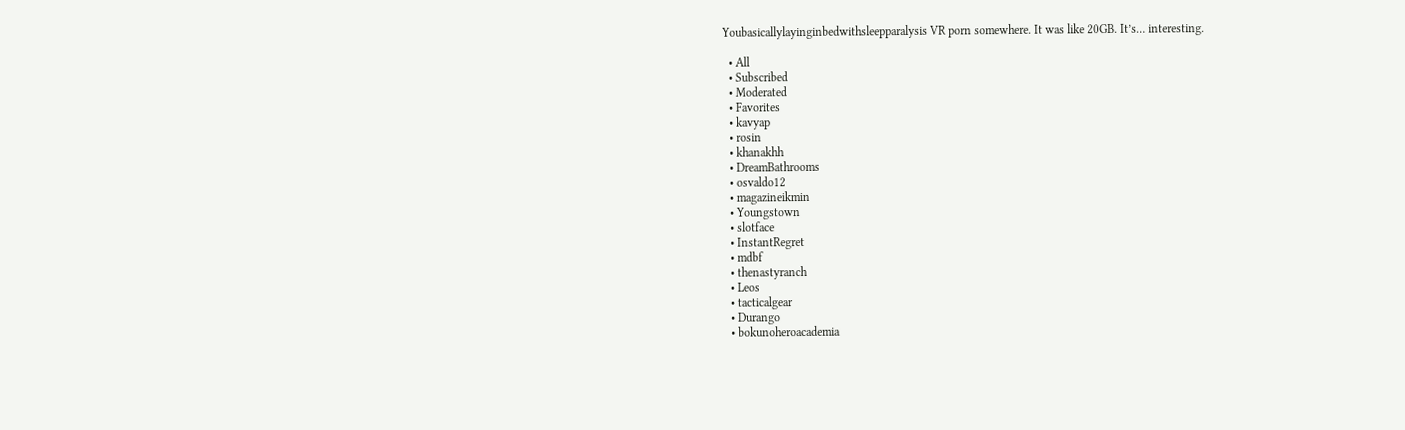Youbasicallylayinginbedwithsleepparalysis VR porn somewhere. It was like 20GB. It’s… interesting.

  • All
  • Subscribed
  • Moderated
  • Favorites
  • kavyap
  • rosin
  • khanakhh
  • DreamBathrooms
  • osvaldo12
  • magazineikmin
  • Youngstown
  • slotface
  • InstantRegret
  • mdbf
  • thenastyranch
  • Leos
  • tacticalgear
  • Durango
  • bokunoheroacademia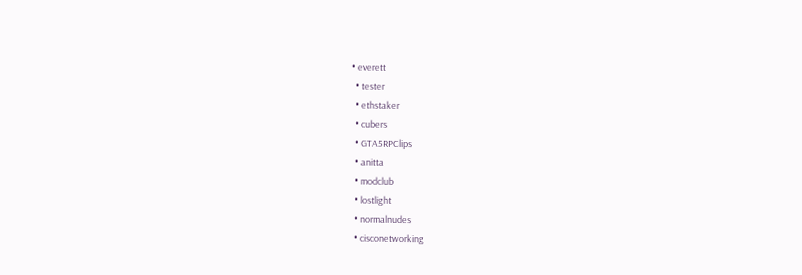• everett
  • tester
  • ethstaker
  • cubers
  • GTA5RPClips
  • anitta
  • modclub
  • lostlight
  • normalnudes
  • cisconetworking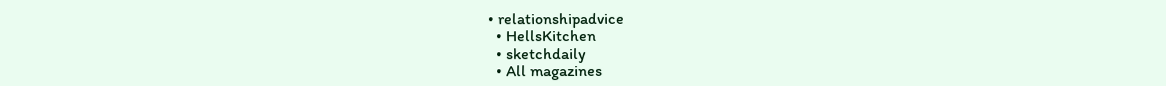• relationshipadvice
  • HellsKitchen
  • sketchdaily
  • All magazines